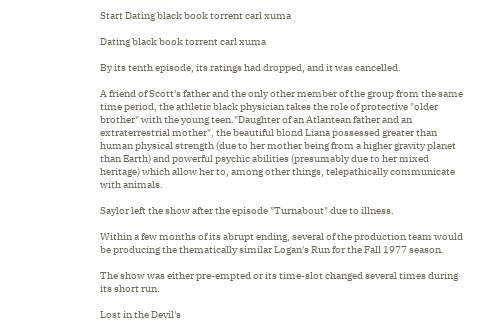Start Dating black book torrent carl xuma

Dating black book torrent carl xuma

By its tenth episode, its ratings had dropped, and it was cancelled.

A friend of Scott's father and the only other member of the group from the same time period, the athletic black physician takes the role of protective "older brother" with the young teen."Daughter of an Atlantean father and an extraterrestrial mother", the beautiful blond Liana possessed greater than human physical strength (due to her mother being from a higher gravity planet than Earth) and powerful psychic abilities (presumably due to her mixed heritage) which allow her to, among other things, telepathically communicate with animals.

Saylor left the show after the episode "Turnabout" due to illness.

Within a few months of its abrupt ending, several of the production team would be producing the thematically similar Logan's Run for the Fall 1977 season.

The show was either pre-empted or its time-slot changed several times during its short run.

Lost in the Devil's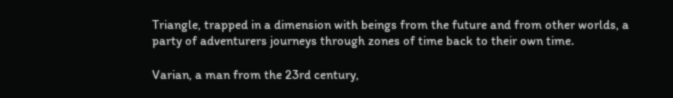Triangle, trapped in a dimension with beings from the future and from other worlds, a party of adventurers journeys through zones of time back to their own time.

Varian, a man from the 23rd century,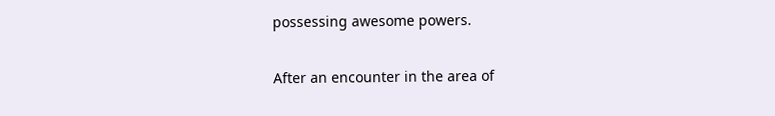possessing awesome powers.

After an encounter in the area of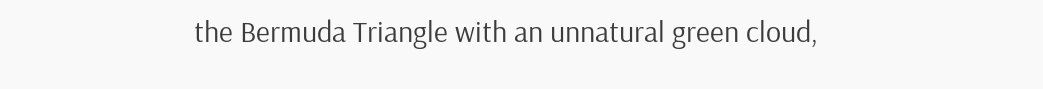the Bermuda Triangle with an unnatural green cloud,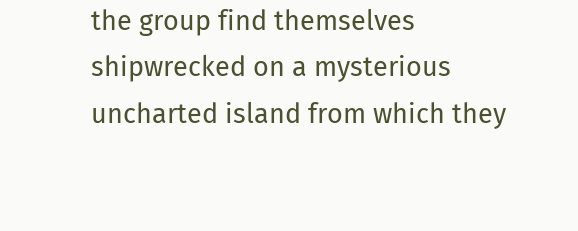the group find themselves shipwrecked on a mysterious uncharted island from which they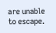are unable to escape.